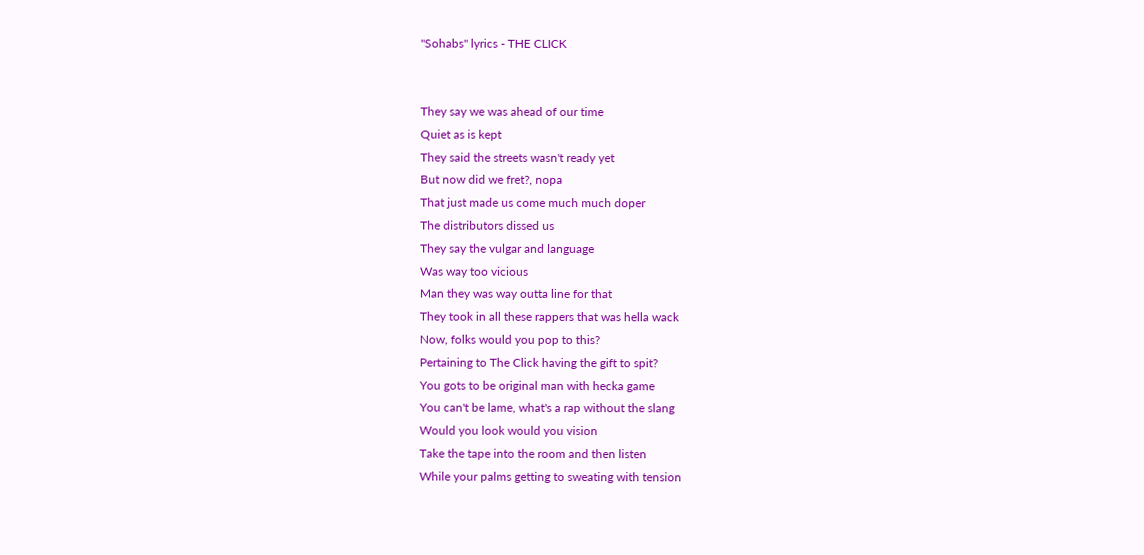"Sohabs" lyrics - THE CLICK


They say we was ahead of our time
Quiet as is kept
They said the streets wasn't ready yet
But now did we fret?, nopa
That just made us come much much doper
The distributors dissed us
They say the vulgar and language
Was way too vicious
Man they was way outta line for that
They took in all these rappers that was hella wack
Now, folks would you pop to this?
Pertaining to The Click having the gift to spit?
You gots to be original man with hecka game
You can't be lame, what's a rap without the slang
Would you look would you vision
Take the tape into the room and then listen
While your palms getting to sweating with tension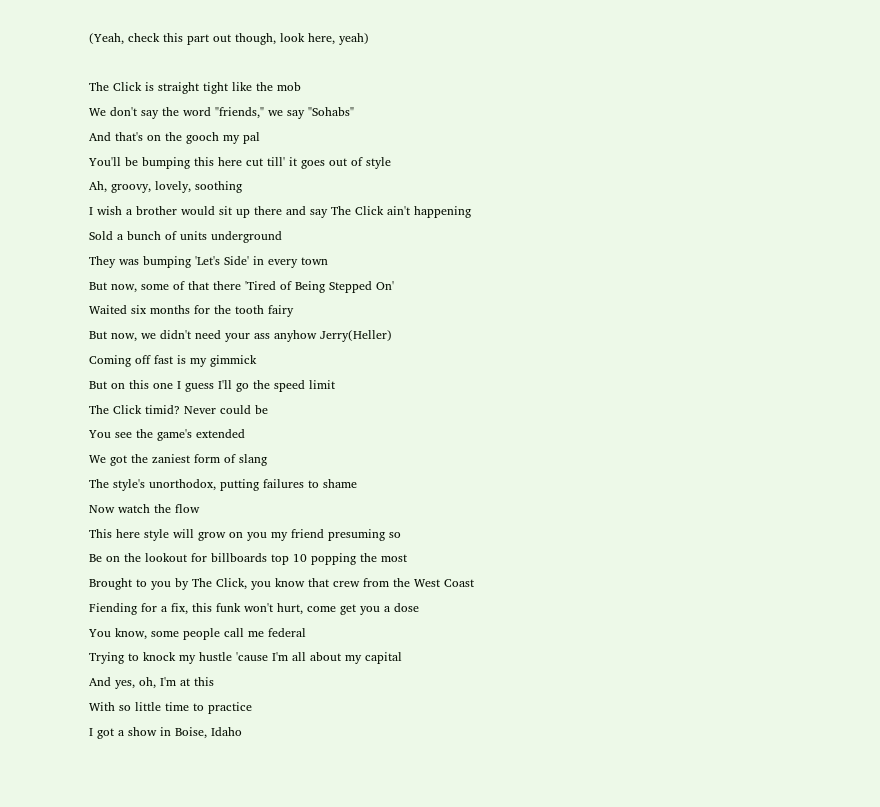(Yeah, check this part out though, look here, yeah)

The Click is straight tight like the mob
We don't say the word "friends," we say "Sohabs"
And that's on the gooch my pal
You'll be bumping this here cut till' it goes out of style
Ah, groovy, lovely, soothing
I wish a brother would sit up there and say The Click ain't happening
Sold a bunch of units underground
They was bumping 'Let's Side' in every town
But now, some of that there 'Tired of Being Stepped On'
Waited six months for the tooth fairy
But now, we didn't need your ass anyhow Jerry(Heller)
Coming off fast is my gimmick
But on this one I guess I'll go the speed limit
The Click timid? Never could be
You see the game's extended
We got the zaniest form of slang
The style's unorthodox, putting failures to shame
Now watch the flow
This here style will grow on you my friend presuming so
Be on the lookout for billboards top 10 popping the most
Brought to you by The Click, you know that crew from the West Coast
Fiending for a fix, this funk won't hurt, come get you a dose
You know, some people call me federal
Trying to knock my hustle 'cause I'm all about my capital
And yes, oh, I'm at this
With so little time to practice
I got a show in Boise, Idaho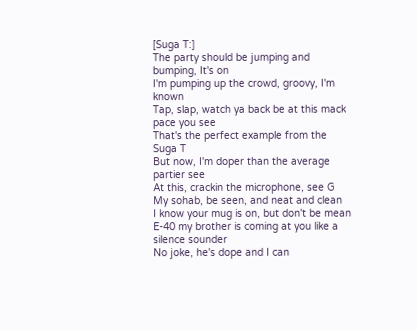[Suga T:]
The party should be jumping and bumping, It's on
I'm pumping up the crowd, groovy, I'm known
Tap, slap, watch ya back be at this mack pace you see
That's the perfect example from the Suga T
But now, I'm doper than the average partier see
At this, crackin the microphone, see G
My sohab, be seen, and neat and clean
I know your mug is on, but don't be mean
E-40 my brother is coming at you like a silence sounder
No joke, he's dope and I can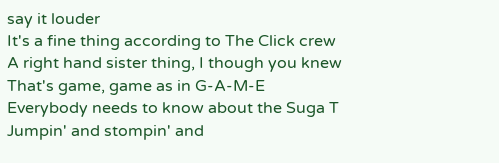say it louder
It's a fine thing according to The Click crew
A right hand sister thing, I though you knew
That's game, game as in G-A-M-E
Everybody needs to know about the Suga T
Jumpin' and stompin' and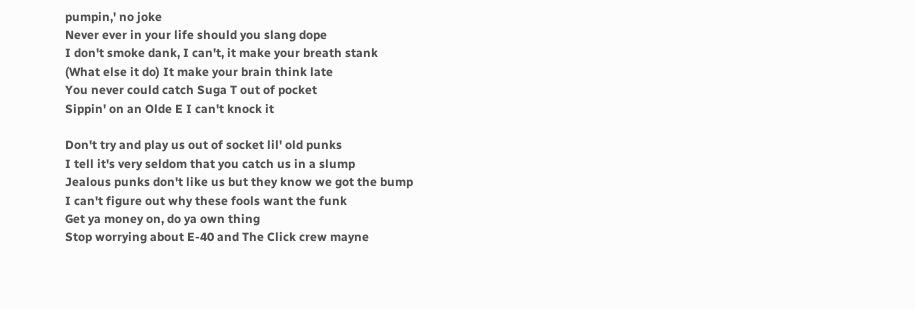pumpin,' no joke
Never ever in your life should you slang dope
I don't smoke dank, I can't, it make your breath stank
(What else it do) It make your brain think late
You never could catch Suga T out of pocket
Sippin' on an Olde E I can't knock it

Don't try and play us out of socket lil' old punks
I tell it's very seldom that you catch us in a slump
Jealous punks don't like us but they know we got the bump
I can't figure out why these fools want the funk
Get ya money on, do ya own thing
Stop worrying about E-40 and The Click crew mayne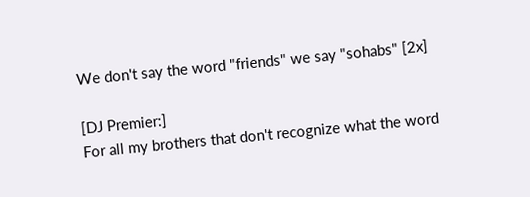We don't say the word "friends" we say "sohabs" [2x]

[DJ Premier:]
For all my brothers that don't recognize what the word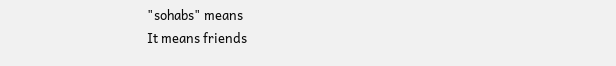"sohabs" means
It means friends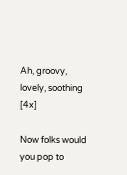Ah, groovy, lovely, soothing [4x]

Now folks would you pop to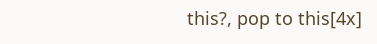this?, pop to this[4x]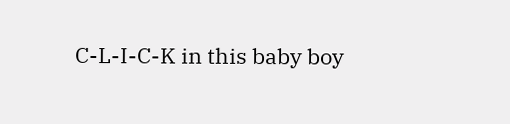C-L-I-C-K in this baby boy